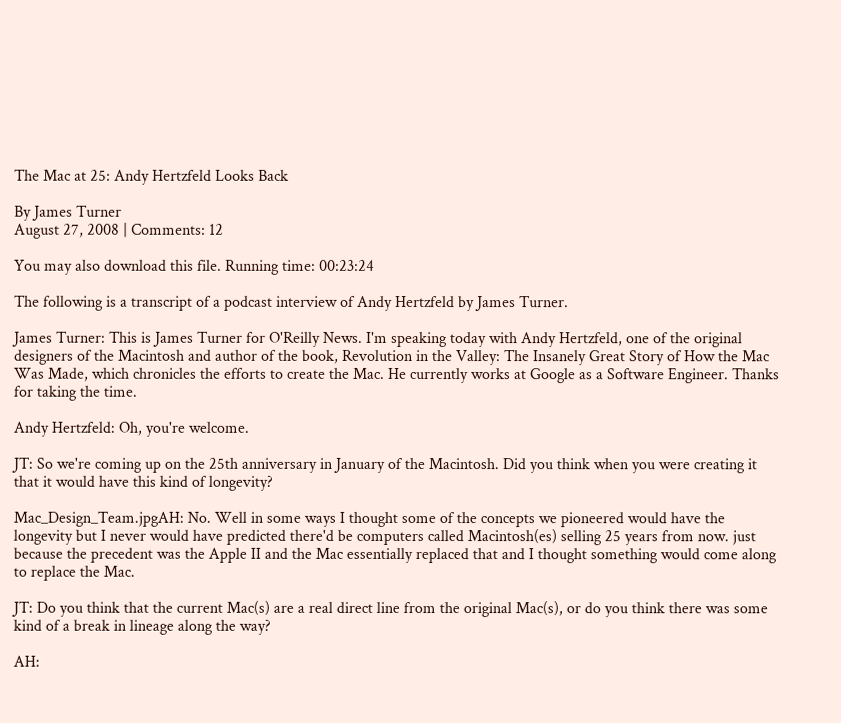The Mac at 25: Andy Hertzfeld Looks Back

By James Turner
August 27, 2008 | Comments: 12

You may also download this file. Running time: 00:23:24

The following is a transcript of a podcast interview of Andy Hertzfeld by James Turner.

James Turner: This is James Turner for O'Reilly News. I'm speaking today with Andy Hertzfeld, one of the original designers of the Macintosh and author of the book, Revolution in the Valley: The Insanely Great Story of How the Mac Was Made, which chronicles the efforts to create the Mac. He currently works at Google as a Software Engineer. Thanks for taking the time.

Andy Hertzfeld: Oh, you're welcome.

JT: So we're coming up on the 25th anniversary in January of the Macintosh. Did you think when you were creating it that it would have this kind of longevity?

Mac_Design_Team.jpgAH: No. Well in some ways I thought some of the concepts we pioneered would have the longevity but I never would have predicted there'd be computers called Macintosh(es) selling 25 years from now. just because the precedent was the Apple II and the Mac essentially replaced that and I thought something would come along to replace the Mac.

JT: Do you think that the current Mac(s) are a real direct line from the original Mac(s), or do you think there was some kind of a break in lineage along the way?

AH: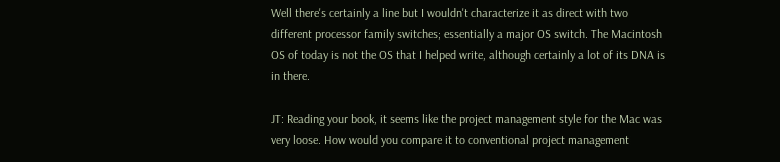Well there's certainly a line but I wouldn't characterize it as direct with two different processor family switches; essentially a major OS switch. The Macintosh OS of today is not the OS that I helped write, although certainly a lot of its DNA is in there.

JT: Reading your book, it seems like the project management style for the Mac was very loose. How would you compare it to conventional project management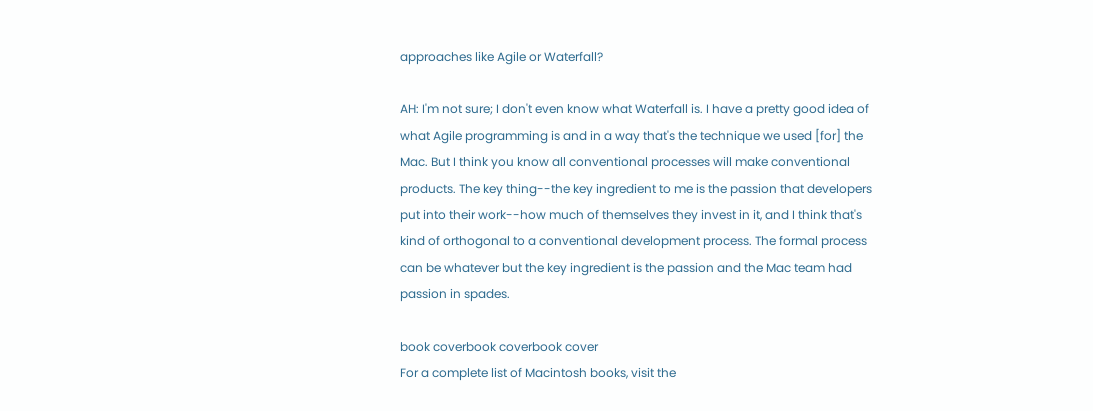approaches like Agile or Waterfall?

AH: I'm not sure; I don't even know what Waterfall is. I have a pretty good idea of what Agile programming is and in a way that's the technique we used [for] the Mac. But I think you know all conventional processes will make conventional products. The key thing--the key ingredient to me is the passion that developers put into their work--how much of themselves they invest in it, and I think that's kind of orthogonal to a conventional development process. The formal process can be whatever but the key ingredient is the passion and the Mac team had passion in spades.

book coverbook coverbook cover
For a complete list of Macintosh books, visit the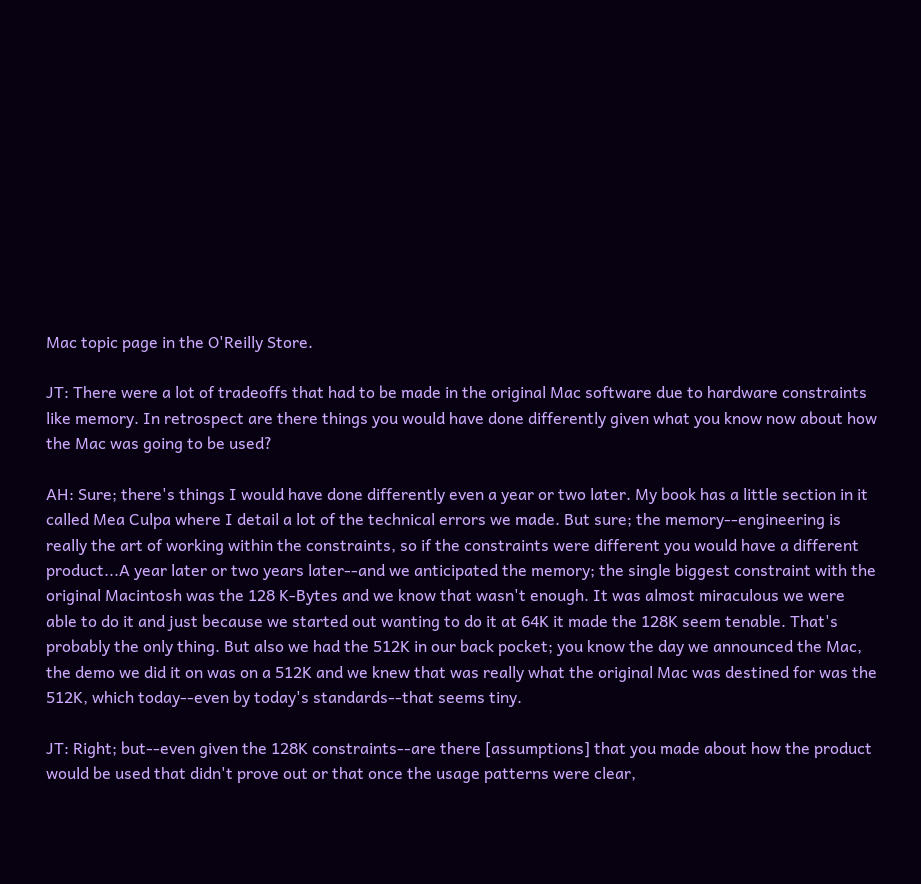Mac topic page in the O'Reilly Store.

JT: There were a lot of tradeoffs that had to be made in the original Mac software due to hardware constraints like memory. In retrospect are there things you would have done differently given what you know now about how the Mac was going to be used?

AH: Sure; there's things I would have done differently even a year or two later. My book has a little section in it called Mea Culpa where I detail a lot of the technical errors we made. But sure; the memory--engineering is really the art of working within the constraints, so if the constraints were different you would have a different product...A year later or two years later--and we anticipated the memory; the single biggest constraint with the original Macintosh was the 128 K-Bytes and we know that wasn't enough. It was almost miraculous we were able to do it and just because we started out wanting to do it at 64K it made the 128K seem tenable. That's probably the only thing. But also we had the 512K in our back pocket; you know the day we announced the Mac, the demo we did it on was on a 512K and we knew that was really what the original Mac was destined for was the 512K, which today--even by today's standards--that seems tiny.

JT: Right; but--even given the 128K constraints--are there [assumptions] that you made about how the product would be used that didn't prove out or that once the usage patterns were clear,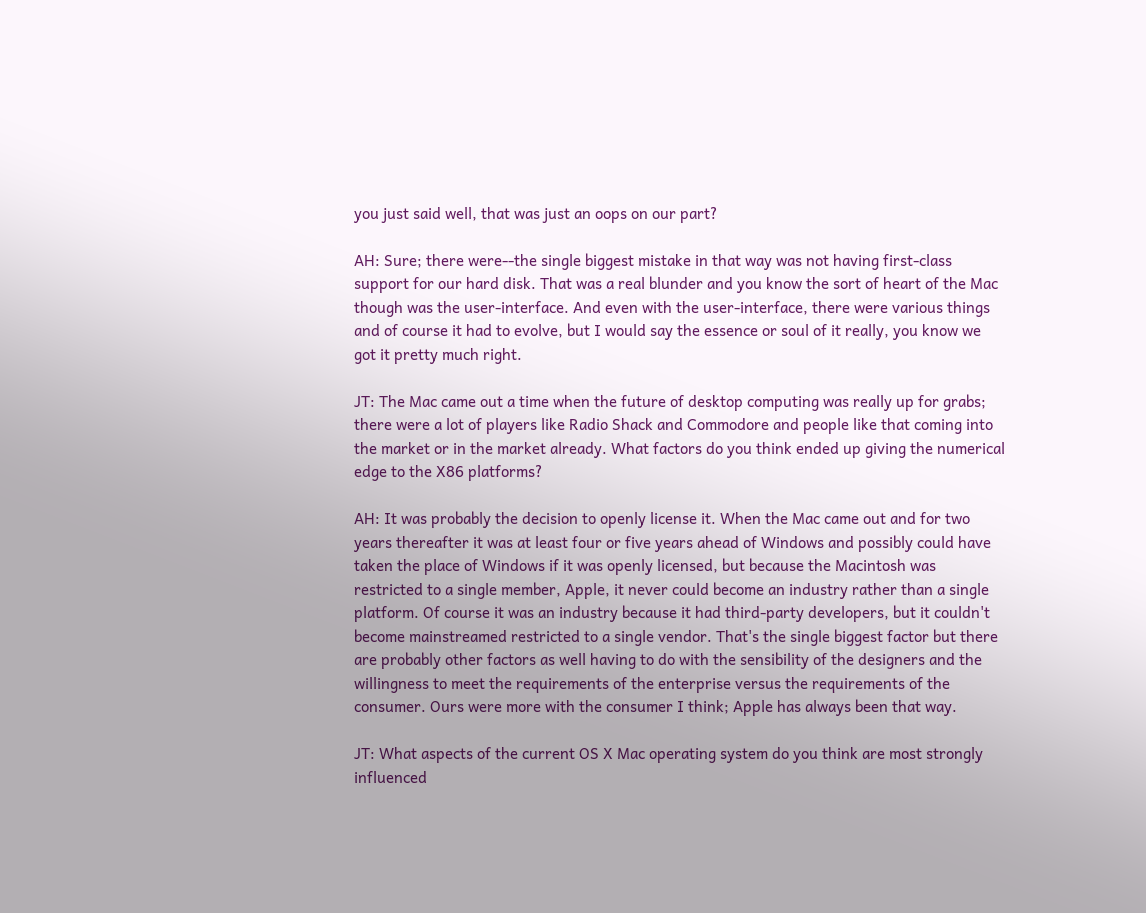you just said well, that was just an oops on our part?

AH: Sure; there were--the single biggest mistake in that way was not having first-class support for our hard disk. That was a real blunder and you know the sort of heart of the Mac though was the user-interface. And even with the user-interface, there were various things and of course it had to evolve, but I would say the essence or soul of it really, you know we got it pretty much right.

JT: The Mac came out a time when the future of desktop computing was really up for grabs; there were a lot of players like Radio Shack and Commodore and people like that coming into the market or in the market already. What factors do you think ended up giving the numerical edge to the X86 platforms?

AH: It was probably the decision to openly license it. When the Mac came out and for two years thereafter it was at least four or five years ahead of Windows and possibly could have taken the place of Windows if it was openly licensed, but because the Macintosh was restricted to a single member, Apple, it never could become an industry rather than a single platform. Of course it was an industry because it had third-party developers, but it couldn't become mainstreamed restricted to a single vendor. That's the single biggest factor but there are probably other factors as well having to do with the sensibility of the designers and the willingness to meet the requirements of the enterprise versus the requirements of the consumer. Ours were more with the consumer I think; Apple has always been that way.

JT: What aspects of the current OS X Mac operating system do you think are most strongly influenced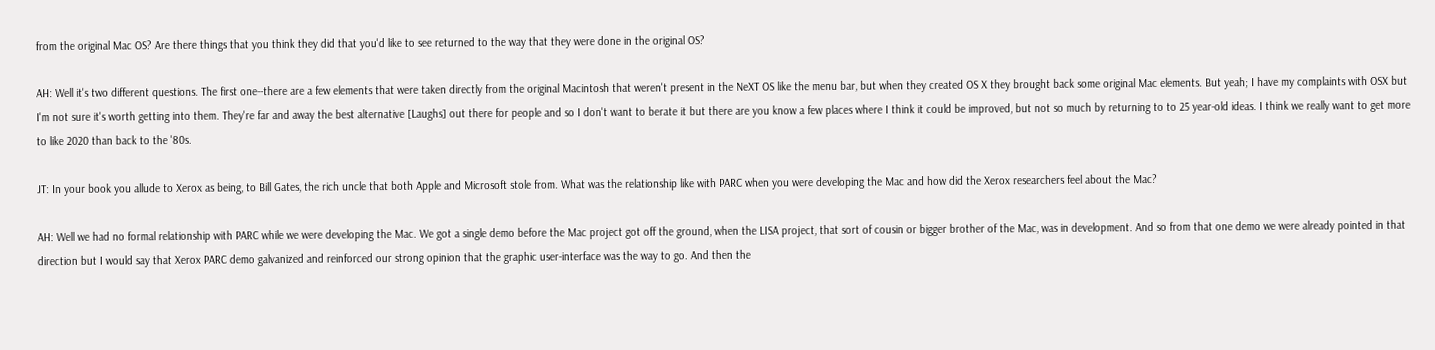from the original Mac OS? Are there things that you think they did that you'd like to see returned to the way that they were done in the original OS?

AH: Well it's two different questions. The first one--there are a few elements that were taken directly from the original Macintosh that weren't present in the NeXT OS like the menu bar, but when they created OS X they brought back some original Mac elements. But yeah; I have my complaints with OSX but I'm not sure it's worth getting into them. They're far and away the best alternative [Laughs] out there for people and so I don't want to berate it but there are you know a few places where I think it could be improved, but not so much by returning to to 25 year-old ideas. I think we really want to get more to like 2020 than back to the '80s.

JT: In your book you allude to Xerox as being, to Bill Gates, the rich uncle that both Apple and Microsoft stole from. What was the relationship like with PARC when you were developing the Mac and how did the Xerox researchers feel about the Mac?

AH: Well we had no formal relationship with PARC while we were developing the Mac. We got a single demo before the Mac project got off the ground, when the LISA project, that sort of cousin or bigger brother of the Mac, was in development. And so from that one demo we were already pointed in that direction but I would say that Xerox PARC demo galvanized and reinforced our strong opinion that the graphic user-interface was the way to go. And then the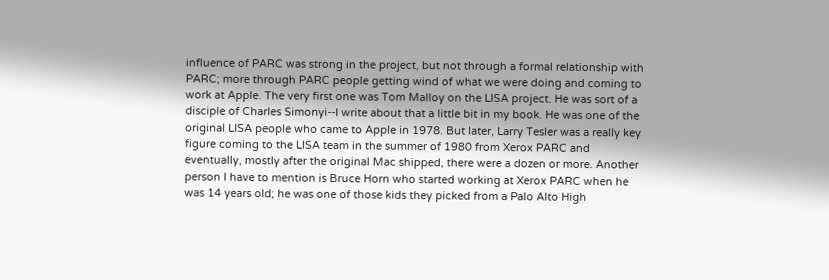influence of PARC was strong in the project, but not through a formal relationship with PARC; more through PARC people getting wind of what we were doing and coming to work at Apple. The very first one was Tom Malloy on the LISA project. He was sort of a disciple of Charles Simonyi--I write about that a little bit in my book. He was one of the original LISA people who came to Apple in 1978. But later, Larry Tesler was a really key figure coming to the LISA team in the summer of 1980 from Xerox PARC and eventually, mostly after the original Mac shipped, there were a dozen or more. Another person I have to mention is Bruce Horn who started working at Xerox PARC when he was 14 years old; he was one of those kids they picked from a Palo Alto High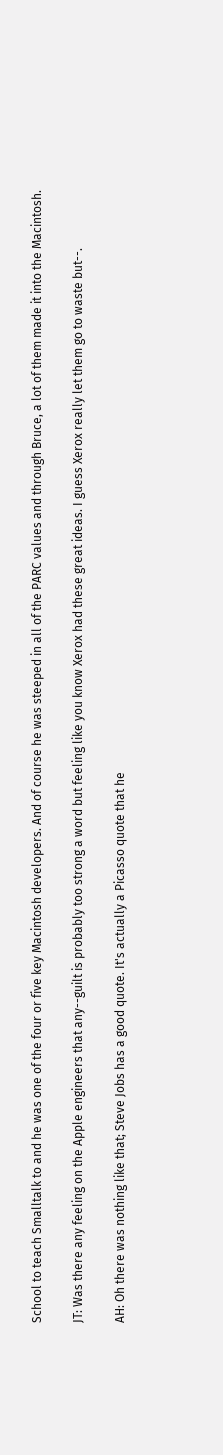School to teach Smalltalk to and he was one of the four or five key Macintosh developers. And of course he was steeped in all of the PARC values and through Bruce, a lot of them made it into the Macintosh.

JT: Was there any feeling on the Apple engineers that any--guilt is probably too strong a word but feeling like you know Xerox had these great ideas. I guess Xerox really let them go to waste but--.

AH: Oh there was nothing like that; Steve Jobs has a good quote. It's actually a Picasso quote that he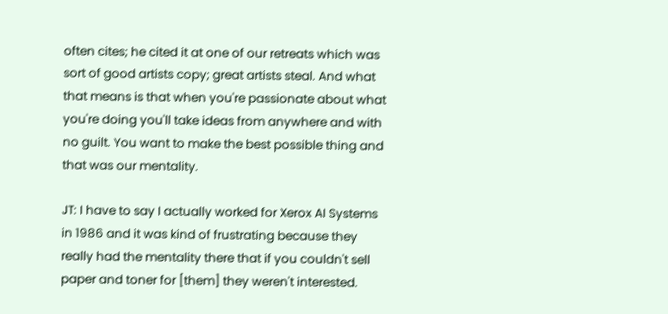often cites; he cited it at one of our retreats which was sort of good artists copy; great artists steal. And what that means is that when you're passionate about what you're doing you'll take ideas from anywhere and with no guilt. You want to make the best possible thing and that was our mentality.

JT: I have to say I actually worked for Xerox AI Systems in 1986 and it was kind of frustrating because they really had the mentality there that if you couldn't sell paper and toner for [them] they weren't interested.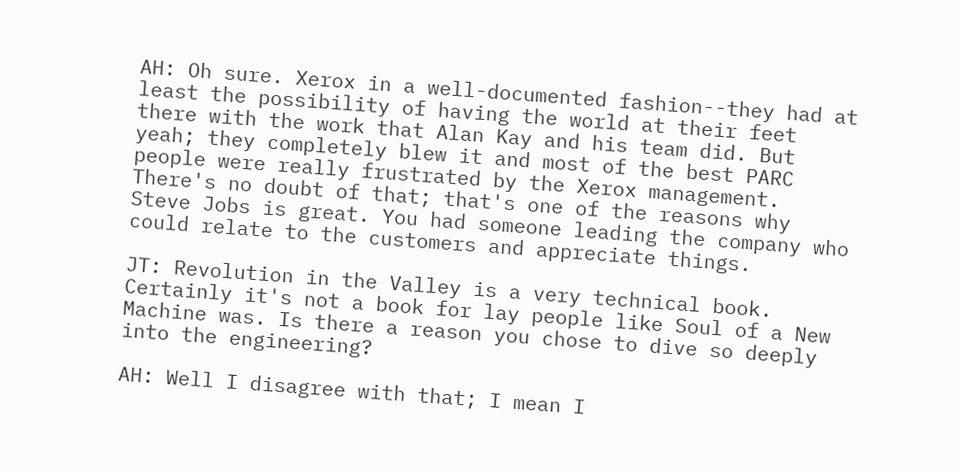AH: Oh sure. Xerox in a well-documented fashion--they had at least the possibility of having the world at their feet there with the work that Alan Kay and his team did. But yeah; they completely blew it and most of the best PARC people were really frustrated by the Xerox management. There's no doubt of that; that's one of the reasons why Steve Jobs is great. You had someone leading the company who could relate to the customers and appreciate things.

JT: Revolution in the Valley is a very technical book. Certainly it's not a book for lay people like Soul of a New Machine was. Is there a reason you chose to dive so deeply into the engineering?

AH: Well I disagree with that; I mean I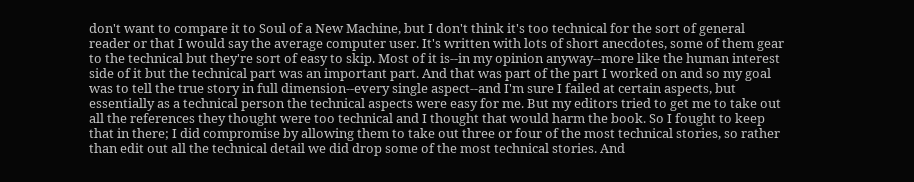don't want to compare it to Soul of a New Machine, but I don't think it's too technical for the sort of general reader or that I would say the average computer user. It's written with lots of short anecdotes, some of them gear to the technical but they're sort of easy to skip. Most of it is--in my opinion anyway--more like the human interest side of it but the technical part was an important part. And that was part of the part I worked on and so my goal was to tell the true story in full dimension--every single aspect--and I'm sure I failed at certain aspects, but essentially as a technical person the technical aspects were easy for me. But my editors tried to get me to take out all the references they thought were too technical and I thought that would harm the book. So I fought to keep that in there; I did compromise by allowing them to take out three or four of the most technical stories, so rather than edit out all the technical detail we did drop some of the most technical stories. And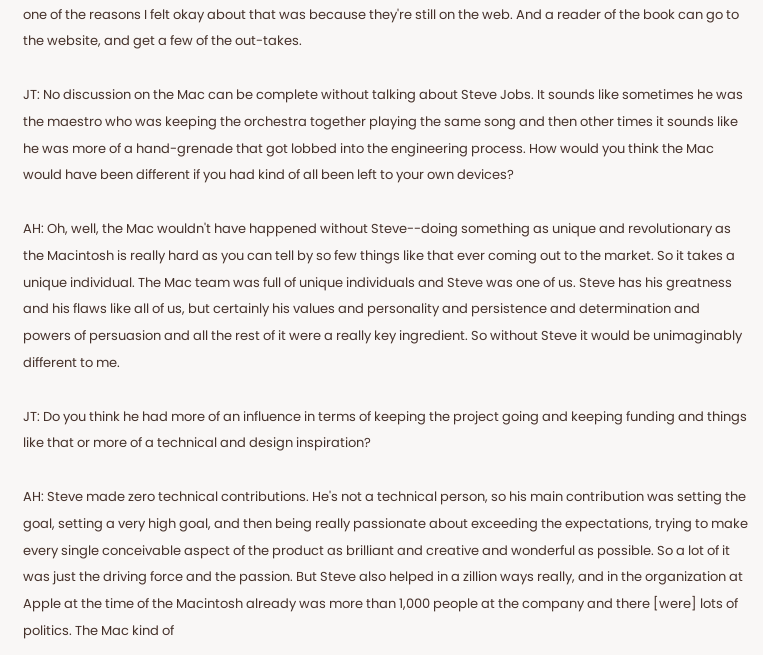one of the reasons I felt okay about that was because they're still on the web. And a reader of the book can go to the website, and get a few of the out-takes.

JT: No discussion on the Mac can be complete without talking about Steve Jobs. It sounds like sometimes he was the maestro who was keeping the orchestra together playing the same song and then other times it sounds like he was more of a hand-grenade that got lobbed into the engineering process. How would you think the Mac would have been different if you had kind of all been left to your own devices?

AH: Oh, well, the Mac wouldn't have happened without Steve--doing something as unique and revolutionary as the Macintosh is really hard as you can tell by so few things like that ever coming out to the market. So it takes a unique individual. The Mac team was full of unique individuals and Steve was one of us. Steve has his greatness and his flaws like all of us, but certainly his values and personality and persistence and determination and powers of persuasion and all the rest of it were a really key ingredient. So without Steve it would be unimaginably different to me.

JT: Do you think he had more of an influence in terms of keeping the project going and keeping funding and things like that or more of a technical and design inspiration?

AH: Steve made zero technical contributions. He's not a technical person, so his main contribution was setting the goal, setting a very high goal, and then being really passionate about exceeding the expectations, trying to make every single conceivable aspect of the product as brilliant and creative and wonderful as possible. So a lot of it was just the driving force and the passion. But Steve also helped in a zillion ways really, and in the organization at Apple at the time of the Macintosh already was more than 1,000 people at the company and there [were] lots of politics. The Mac kind of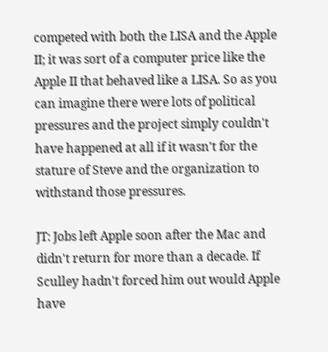competed with both the LISA and the Apple II; it was sort of a computer price like the Apple II that behaved like a LISA. So as you can imagine there were lots of political pressures and the project simply couldn't have happened at all if it wasn't for the stature of Steve and the organization to withstand those pressures.

JT: Jobs left Apple soon after the Mac and didn't return for more than a decade. If Sculley hadn't forced him out would Apple have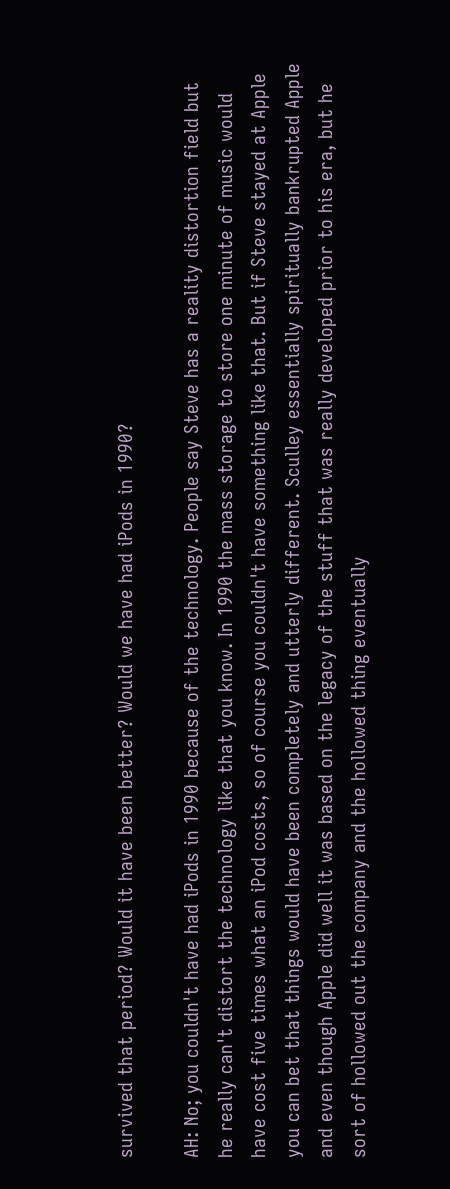survived that period? Would it have been better? Would we have had iPods in 1990?

AH: No; you couldn't have had iPods in 1990 because of the technology. People say Steve has a reality distortion field but he really can't distort the technology like that you know. In 1990 the mass storage to store one minute of music would have cost five times what an iPod costs, so of course you couldn't have something like that. But if Steve stayed at Apple you can bet that things would have been completely and utterly different. Sculley essentially spiritually bankrupted Apple and even though Apple did well it was based on the legacy of the stuff that was really developed prior to his era, but he sort of hollowed out the company and the hollowed thing eventually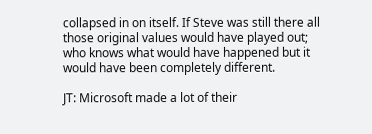collapsed in on itself. If Steve was still there all those original values would have played out; who knows what would have happened but it would have been completely different.

JT: Microsoft made a lot of their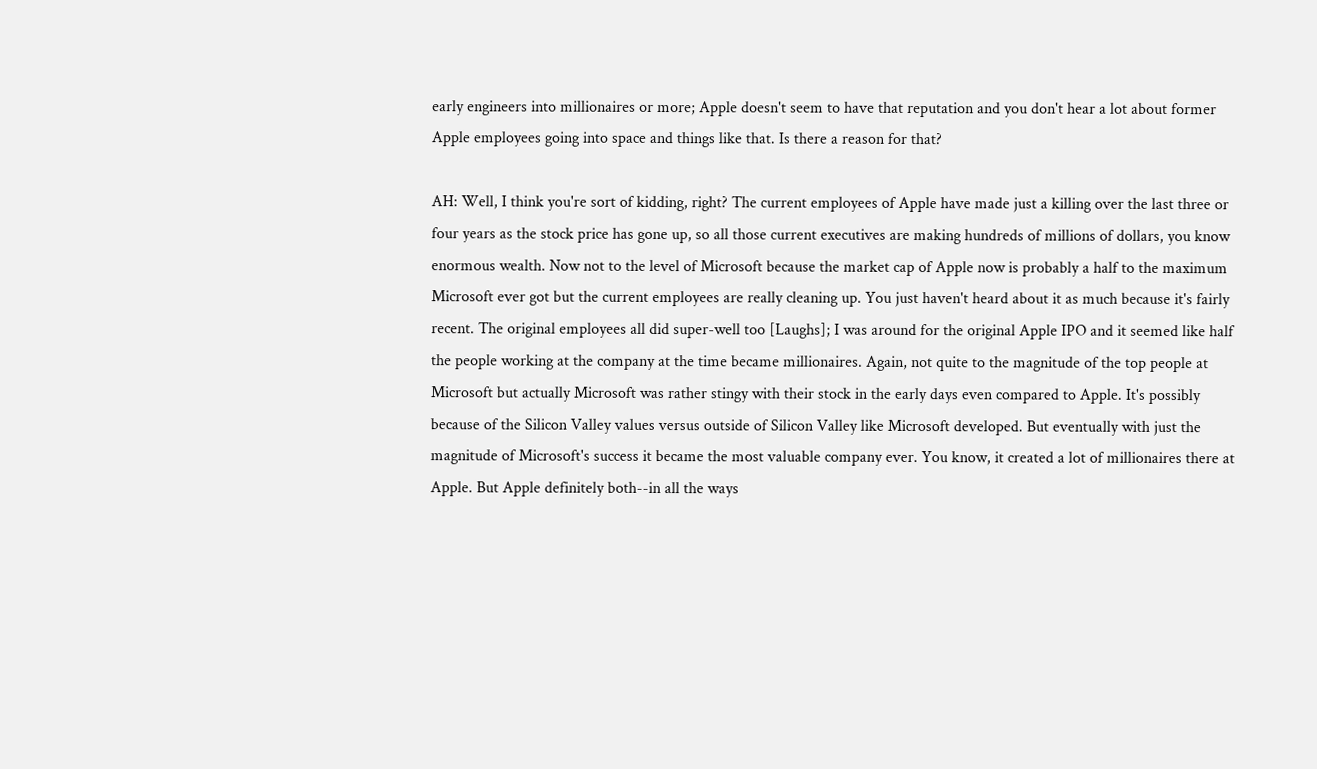early engineers into millionaires or more; Apple doesn't seem to have that reputation and you don't hear a lot about former Apple employees going into space and things like that. Is there a reason for that?

AH: Well, I think you're sort of kidding, right? The current employees of Apple have made just a killing over the last three or four years as the stock price has gone up, so all those current executives are making hundreds of millions of dollars, you know enormous wealth. Now not to the level of Microsoft because the market cap of Apple now is probably a half to the maximum Microsoft ever got but the current employees are really cleaning up. You just haven't heard about it as much because it's fairly recent. The original employees all did super-well too [Laughs]; I was around for the original Apple IPO and it seemed like half the people working at the company at the time became millionaires. Again, not quite to the magnitude of the top people at Microsoft but actually Microsoft was rather stingy with their stock in the early days even compared to Apple. It's possibly because of the Silicon Valley values versus outside of Silicon Valley like Microsoft developed. But eventually with just the magnitude of Microsoft's success it became the most valuable company ever. You know, it created a lot of millionaires there at Apple. But Apple definitely both--in all the ways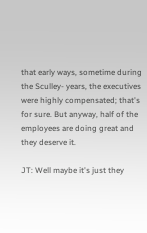that early ways, sometime during the Sculley- years, the executives were highly compensated; that's for sure. But anyway, half of the employees are doing great and they deserve it.

JT: Well maybe it's just they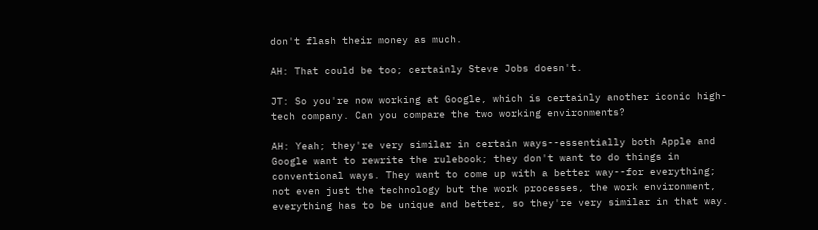don't flash their money as much.

AH: That could be too; certainly Steve Jobs doesn't.

JT: So you're now working at Google, which is certainly another iconic high-tech company. Can you compare the two working environments?

AH: Yeah; they're very similar in certain ways--essentially both Apple and Google want to rewrite the rulebook; they don't want to do things in conventional ways. They want to come up with a better way--for everything; not even just the technology but the work processes, the work environment, everything has to be unique and better, so they're very similar in that way.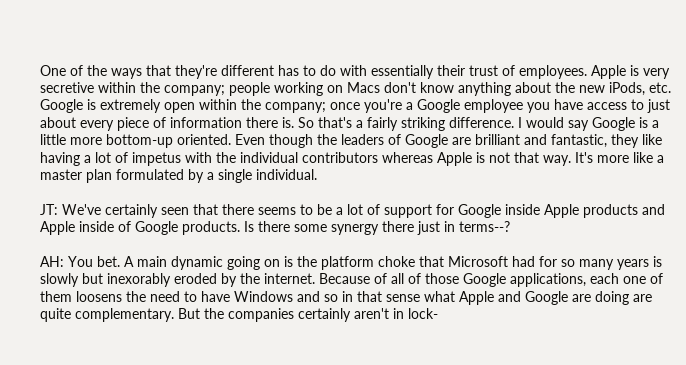One of the ways that they're different has to do with essentially their trust of employees. Apple is very secretive within the company; people working on Macs don't know anything about the new iPods, etc. Google is extremely open within the company; once you're a Google employee you have access to just about every piece of information there is. So that's a fairly striking difference. I would say Google is a little more bottom-up oriented. Even though the leaders of Google are brilliant and fantastic, they like having a lot of impetus with the individual contributors whereas Apple is not that way. It's more like a master plan formulated by a single individual.

JT: We've certainly seen that there seems to be a lot of support for Google inside Apple products and Apple inside of Google products. Is there some synergy there just in terms--?

AH: You bet. A main dynamic going on is the platform choke that Microsoft had for so many years is slowly but inexorably eroded by the internet. Because of all of those Google applications, each one of them loosens the need to have Windows and so in that sense what Apple and Google are doing are quite complementary. But the companies certainly aren't in lock-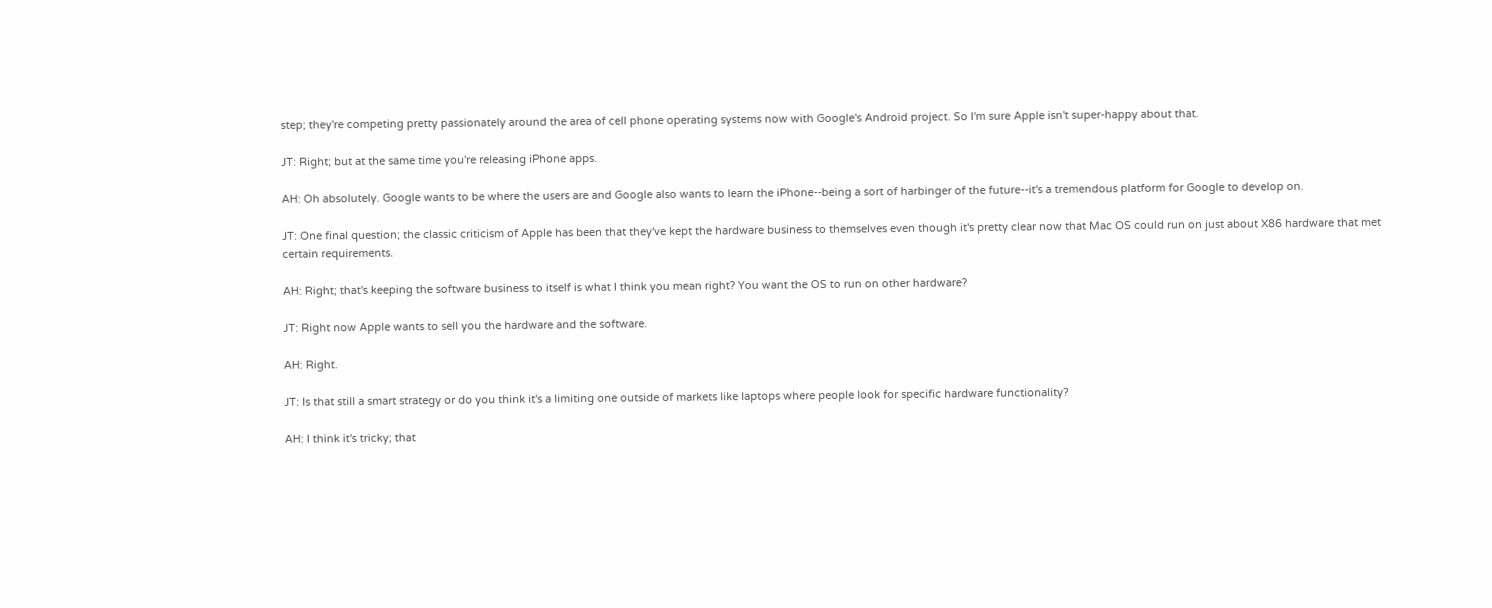step; they're competing pretty passionately around the area of cell phone operating systems now with Google's Android project. So I'm sure Apple isn't super-happy about that.

JT: Right; but at the same time you're releasing iPhone apps.

AH: Oh absolutely. Google wants to be where the users are and Google also wants to learn the iPhone--being a sort of harbinger of the future--it's a tremendous platform for Google to develop on.

JT: One final question; the classic criticism of Apple has been that they've kept the hardware business to themselves even though it's pretty clear now that Mac OS could run on just about X86 hardware that met certain requirements.

AH: Right; that's keeping the software business to itself is what I think you mean right? You want the OS to run on other hardware?

JT: Right now Apple wants to sell you the hardware and the software.

AH: Right.

JT: Is that still a smart strategy or do you think it's a limiting one outside of markets like laptops where people look for specific hardware functionality?

AH: I think it's tricky; that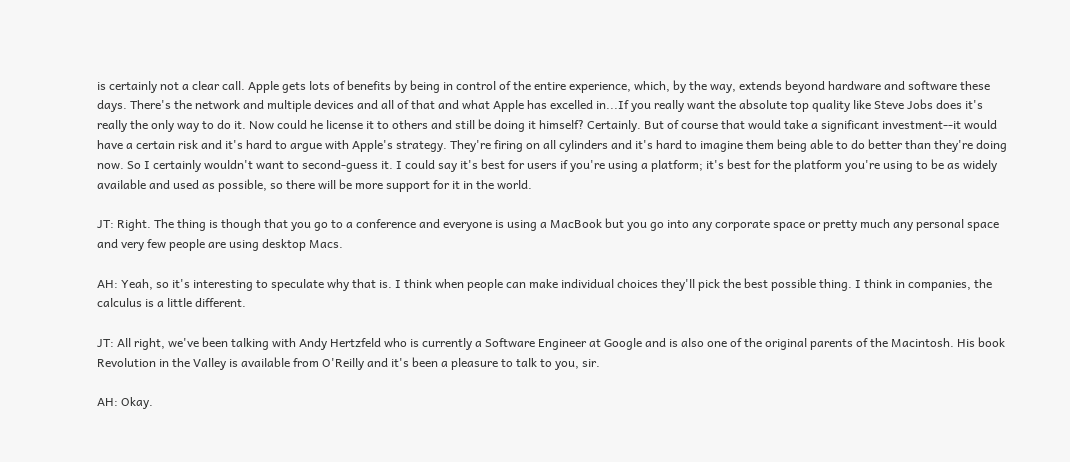is certainly not a clear call. Apple gets lots of benefits by being in control of the entire experience, which, by the way, extends beyond hardware and software these days. There's the network and multiple devices and all of that and what Apple has excelled in...If you really want the absolute top quality like Steve Jobs does it's really the only way to do it. Now could he license it to others and still be doing it himself? Certainly. But of course that would take a significant investment--it would have a certain risk and it's hard to argue with Apple's strategy. They're firing on all cylinders and it's hard to imagine them being able to do better than they're doing now. So I certainly wouldn't want to second-guess it. I could say it's best for users if you're using a platform; it's best for the platform you're using to be as widely available and used as possible, so there will be more support for it in the world.

JT: Right. The thing is though that you go to a conference and everyone is using a MacBook but you go into any corporate space or pretty much any personal space and very few people are using desktop Macs.

AH: Yeah, so it's interesting to speculate why that is. I think when people can make individual choices they'll pick the best possible thing. I think in companies, the calculus is a little different.

JT: All right, we've been talking with Andy Hertzfeld who is currently a Software Engineer at Google and is also one of the original parents of the Macintosh. His book Revolution in the Valley is available from O'Reilly and it's been a pleasure to talk to you, sir.

AH: Okay.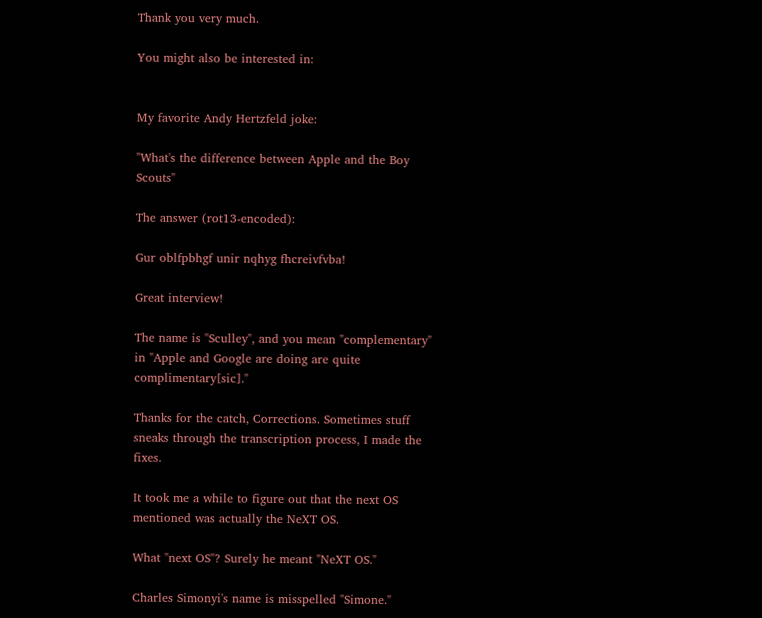Thank you very much.

You might also be interested in:


My favorite Andy Hertzfeld joke:

"What's the difference between Apple and the Boy Scouts"

The answer (rot13-encoded):

Gur oblfpbhgf unir nqhyg fhcreivfvba!

Great interview!

The name is "Sculley", and you mean "complementary" in "Apple and Google are doing are quite complimentary[sic]."

Thanks for the catch, Corrections. Sometimes stuff sneaks through the transcription process, I made the fixes.

It took me a while to figure out that the next OS mentioned was actually the NeXT OS.

What "next OS"? Surely he meant "NeXT OS."

Charles Simonyi's name is misspelled "Simone."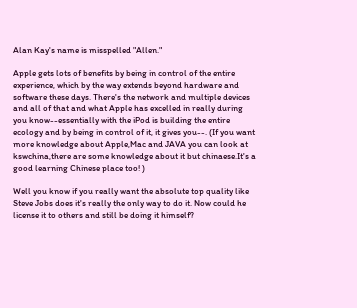Alan Kay's name is misspelled "Allen."

Apple gets lots of benefits by being in control of the entire experience, which by the way extends beyond hardware and software these days. There's the network and multiple devices and all of that and what Apple has excelled in really during you know--essentially with the iPod is building the entire ecology and by being in control of it, it gives you--. (If you want more knowledge about Apple,Mac and JAVA you can look at kswchina,there are some knowledge about it but chinaese.It's a good learning Chinese place too! )

Well you know if you really want the absolute top quality like Steve Jobs does it's really the only way to do it. Now could he license it to others and still be doing it himself?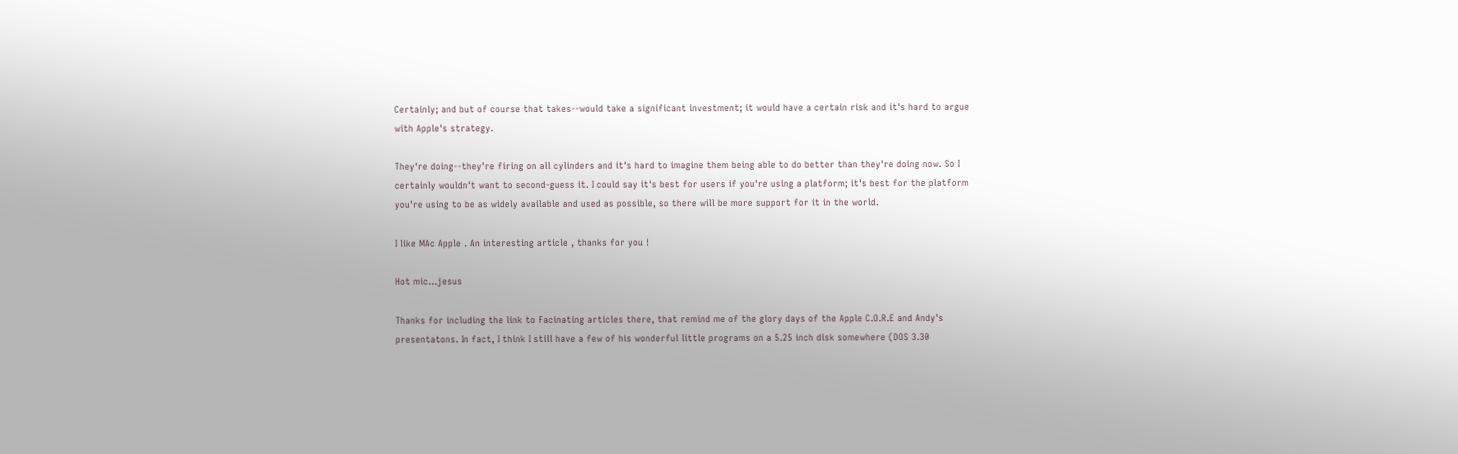Certainly; and but of course that takes--would take a significant investment; it would have a certain risk and it's hard to argue with Apple's strategy.

They're doing--they're firing on all cylinders and it's hard to imagine them being able to do better than they're doing now. So I certainly wouldn't want to second-guess it. I could say it's best for users if you're using a platform; it's best for the platform you're using to be as widely available and used as possible, so there will be more support for it in the world.

I like MAc Apple . An interesting article , thanks for you !

Hot mic...jesus

Thanks for including the link to Facinating articles there, that remind me of the glory days of the Apple C.O.R.E and Andy's presentatons. In fact, I think I still have a few of his wonderful little programs on a 5.25 inch disk somewhere (DOS 3.30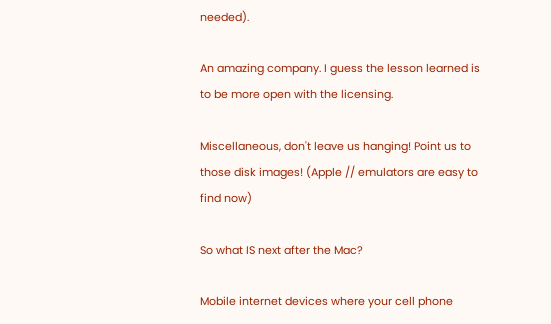needed).

An amazing company. I guess the lesson learned is to be more open with the licensing.

Miscellaneous, don't leave us hanging! Point us to those disk images! (Apple // emulators are easy to find now)

So what IS next after the Mac?

Mobile internet devices where your cell phone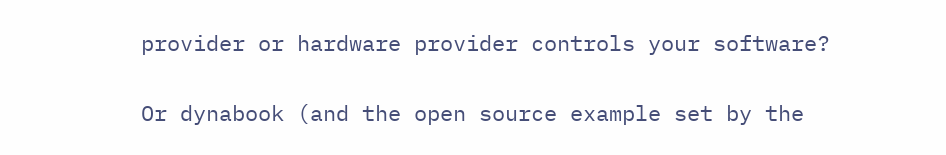provider or hardware provider controls your software?

Or dynabook (and the open source example set by the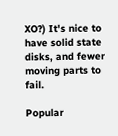XO?) It's nice to have solid state disks, and fewer moving parts to fail.

Popular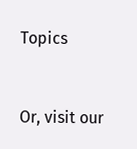Topics


Or, visit our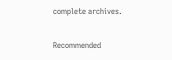complete archives.

Recommended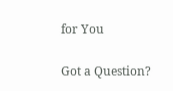for You

Got a Question?